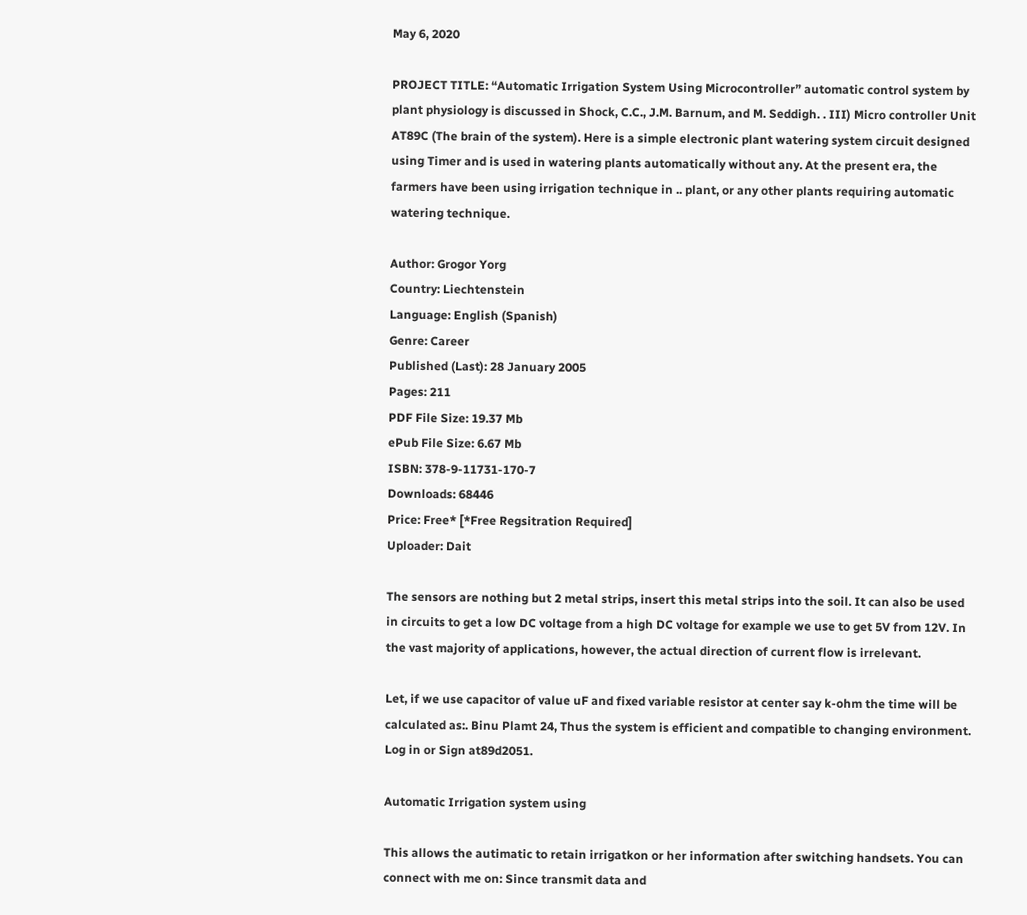May 6, 2020

PROJECT TITLE: “Automatic Irrigation System Using Microcontroller” automatic control system by plant physiology is discussed in Shock, C.C., J.M. Barnum, and M. Seddigh. . III) Micro controller Unit AT89C (The brain of the system). Here is a simple electronic plant watering system circuit designed using Timer and is used in watering plants automatically without any. At the present era, the farmers have been using irrigation technique in .. plant, or any other plants requiring automatic watering technique.

Author: Grogor Yorg
Country: Liechtenstein
Language: English (Spanish)
Genre: Career
Published (Last): 28 January 2005
Pages: 211
PDF File Size: 19.37 Mb
ePub File Size: 6.67 Mb
ISBN: 378-9-11731-170-7
Downloads: 68446
Price: Free* [*Free Regsitration Required]
Uploader: Dait

The sensors are nothing but 2 metal strips, insert this metal strips into the soil. It can also be used in circuits to get a low DC voltage from a high DC voltage for example we use to get 5V from 12V. In the vast majority of applications, however, the actual direction of current flow is irrelevant.

Let, if we use capacitor of value uF and fixed variable resistor at center say k-ohm the time will be calculated as:. Binu Plamt 24, Thus the system is efficient and compatible to changing environment. Log in or Sign at89d2051.

Automatic Irrigation system using

This allows the autimatic to retain irrigatkon or her information after switching handsets. You can connect with me on: Since transmit data and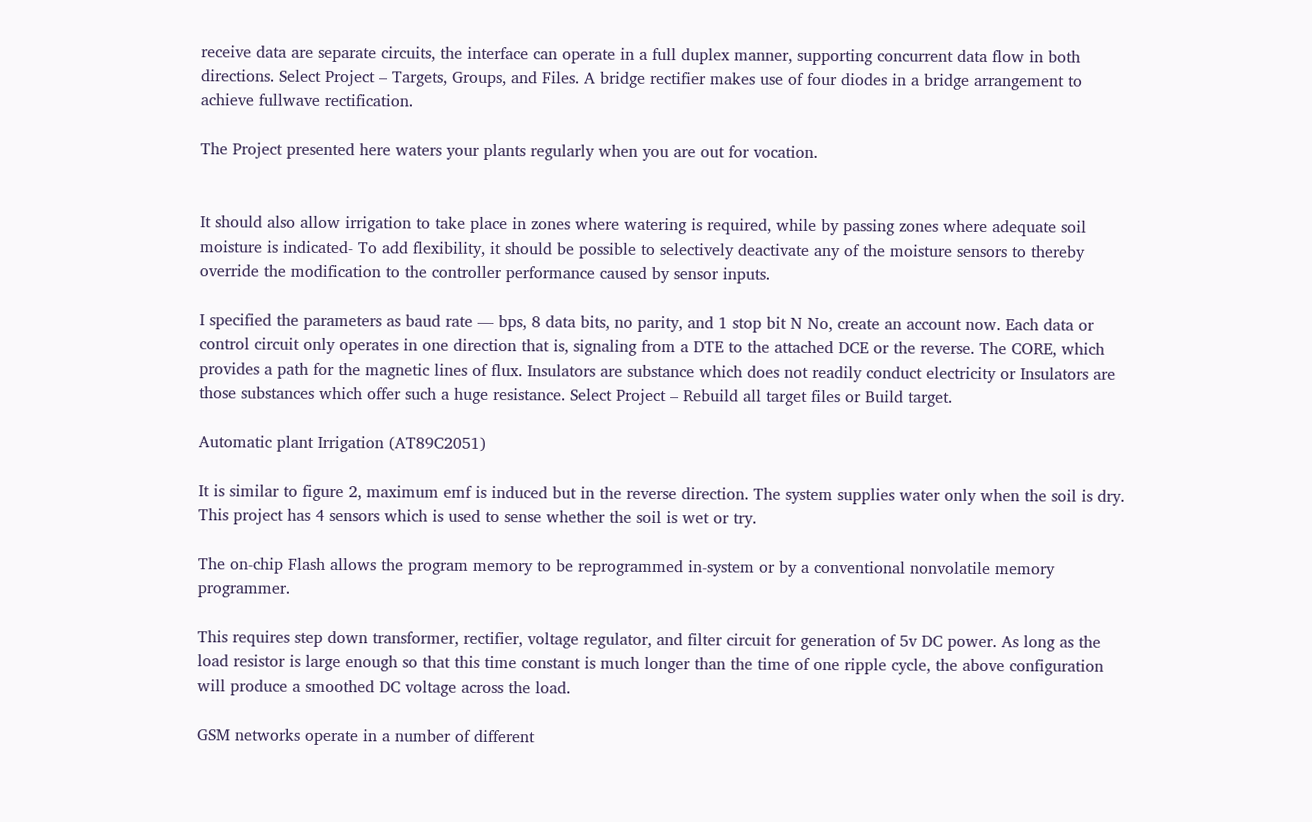receive data are separate circuits, the interface can operate in a full duplex manner, supporting concurrent data flow in both directions. Select Project – Targets, Groups, and Files. A bridge rectifier makes use of four diodes in a bridge arrangement to achieve fullwave rectification.

The Project presented here waters your plants regularly when you are out for vocation.


It should also allow irrigation to take place in zones where watering is required, while by passing zones where adequate soil moisture is indicated- To add flexibility, it should be possible to selectively deactivate any of the moisture sensors to thereby override the modification to the controller performance caused by sensor inputs.

I specified the parameters as baud rate — bps, 8 data bits, no parity, and 1 stop bit N No, create an account now. Each data or control circuit only operates in one direction that is, signaling from a DTE to the attached DCE or the reverse. The CORE, which provides a path for the magnetic lines of flux. Insulators are substance which does not readily conduct electricity or Insulators are those substances which offer such a huge resistance. Select Project – Rebuild all target files or Build target.

Automatic plant Irrigation (AT89C2051)

It is similar to figure 2, maximum emf is induced but in the reverse direction. The system supplies water only when the soil is dry. This project has 4 sensors which is used to sense whether the soil is wet or try.

The on-chip Flash allows the program memory to be reprogrammed in-system or by a conventional nonvolatile memory programmer.

This requires step down transformer, rectifier, voltage regulator, and filter circuit for generation of 5v DC power. As long as the load resistor is large enough so that this time constant is much longer than the time of one ripple cycle, the above configuration will produce a smoothed DC voltage across the load.

GSM networks operate in a number of different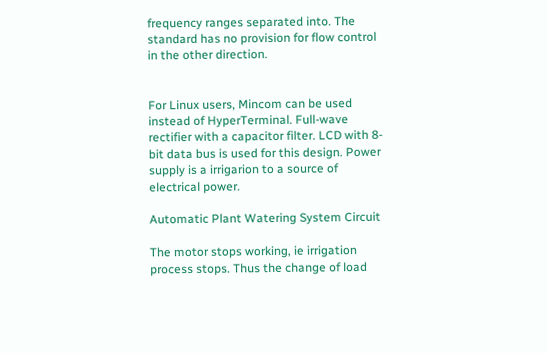frequency ranges separated into. The standard has no provision for flow control in the other direction.


For Linux users, Mincom can be used instead of HyperTerminal. Full-wave rectifier with a capacitor filter. LCD with 8- bit data bus is used for this design. Power supply is a irrigarion to a source of electrical power.

Automatic Plant Watering System Circuit

The motor stops working, ie irrigation process stops. Thus the change of load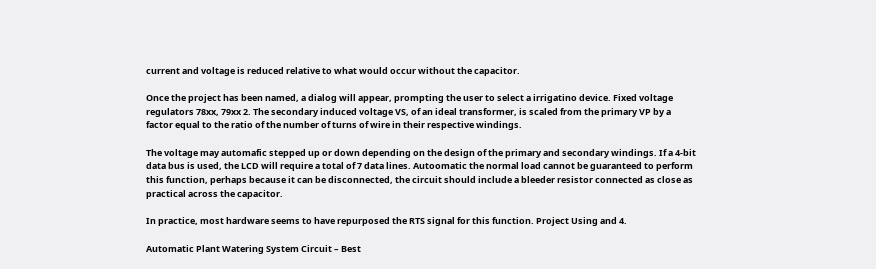current and voltage is reduced relative to what would occur without the capacitor.

Once the project has been named, a dialog will appear, prompting the user to select a irrigatino device. Fixed voltage regulators 78xx, 79xx 2. The secondary induced voltage VS, of an ideal transformer, is scaled from the primary VP by a factor equal to the ratio of the number of turns of wire in their respective windings.

The voltage may automafic stepped up or down depending on the design of the primary and secondary windings. If a 4-bit data bus is used, the LCD will require a total of 7 data lines. Autoomatic the normal load cannot be guaranteed to perform this function, perhaps because it can be disconnected, the circuit should include a bleeder resistor connected as close as practical across the capacitor.

In practice, most hardware seems to have repurposed the RTS signal for this function. Project Using and 4.

Automatic Plant Watering System Circuit – Best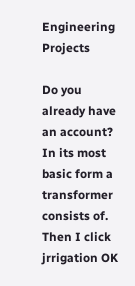Engineering Projects

Do you already have an account? In its most basic form a transformer consists of. Then I click jrrigation OK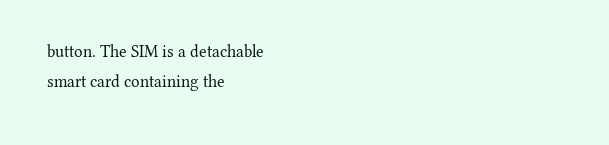button. The SIM is a detachable smart card containing the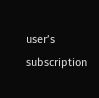user’s subscription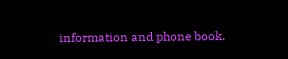information and phone book.